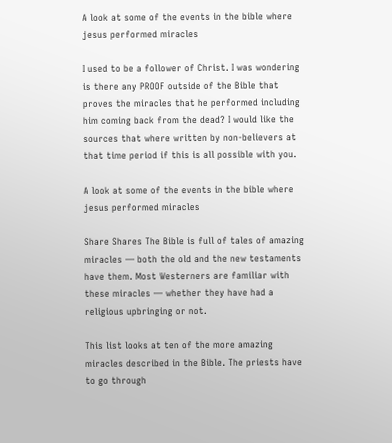A look at some of the events in the bible where jesus performed miracles

I used to be a follower of Christ. I was wondering is there any PROOF outside of the Bible that proves the miracles that he performed including him coming back from the dead? I would like the sources that where written by non-believers at that time period if this is all possible with you.

A look at some of the events in the bible where jesus performed miracles

Share Shares The Bible is full of tales of amazing miracles — both the old and the new testaments have them. Most Westerners are familiar with these miracles — whether they have had a religious upbringing or not.

This list looks at ten of the more amazing miracles described in the Bible. The priests have to go through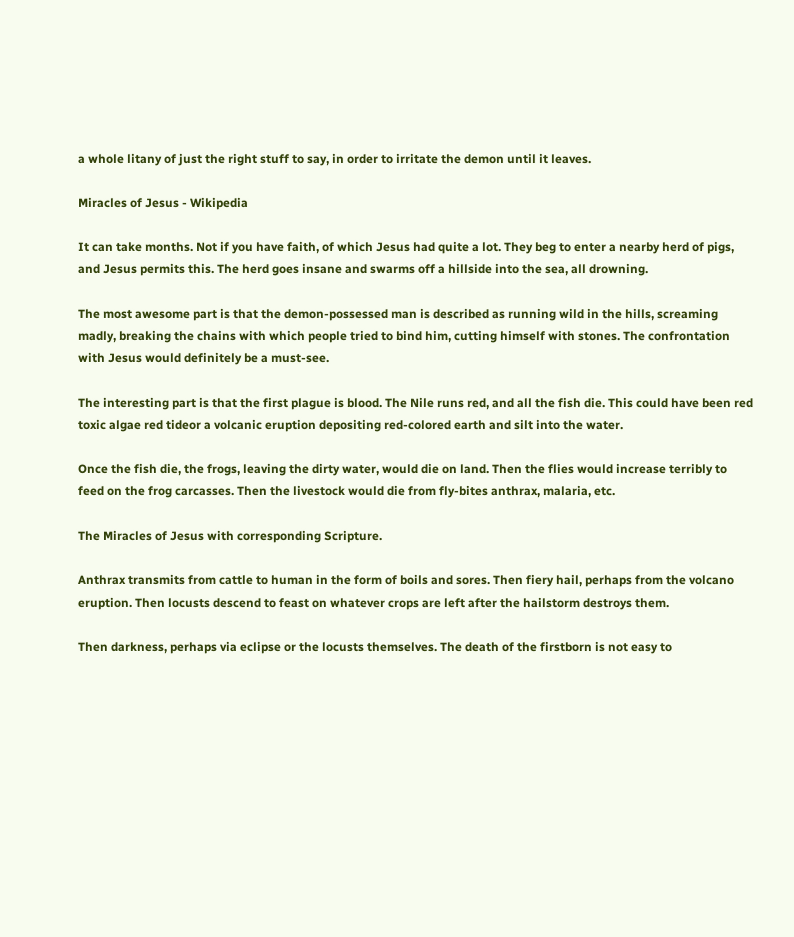a whole litany of just the right stuff to say, in order to irritate the demon until it leaves.

Miracles of Jesus - Wikipedia

It can take months. Not if you have faith, of which Jesus had quite a lot. They beg to enter a nearby herd of pigs, and Jesus permits this. The herd goes insane and swarms off a hillside into the sea, all drowning.

The most awesome part is that the demon-possessed man is described as running wild in the hills, screaming madly, breaking the chains with which people tried to bind him, cutting himself with stones. The confrontation with Jesus would definitely be a must-see.

The interesting part is that the first plague is blood. The Nile runs red, and all the fish die. This could have been red toxic algae red tideor a volcanic eruption depositing red-colored earth and silt into the water.

Once the fish die, the frogs, leaving the dirty water, would die on land. Then the flies would increase terribly to feed on the frog carcasses. Then the livestock would die from fly-bites anthrax, malaria, etc.

The Miracles of Jesus with corresponding Scripture.

Anthrax transmits from cattle to human in the form of boils and sores. Then fiery hail, perhaps from the volcano eruption. Then locusts descend to feast on whatever crops are left after the hailstorm destroys them.

Then darkness, perhaps via eclipse or the locusts themselves. The death of the firstborn is not easy to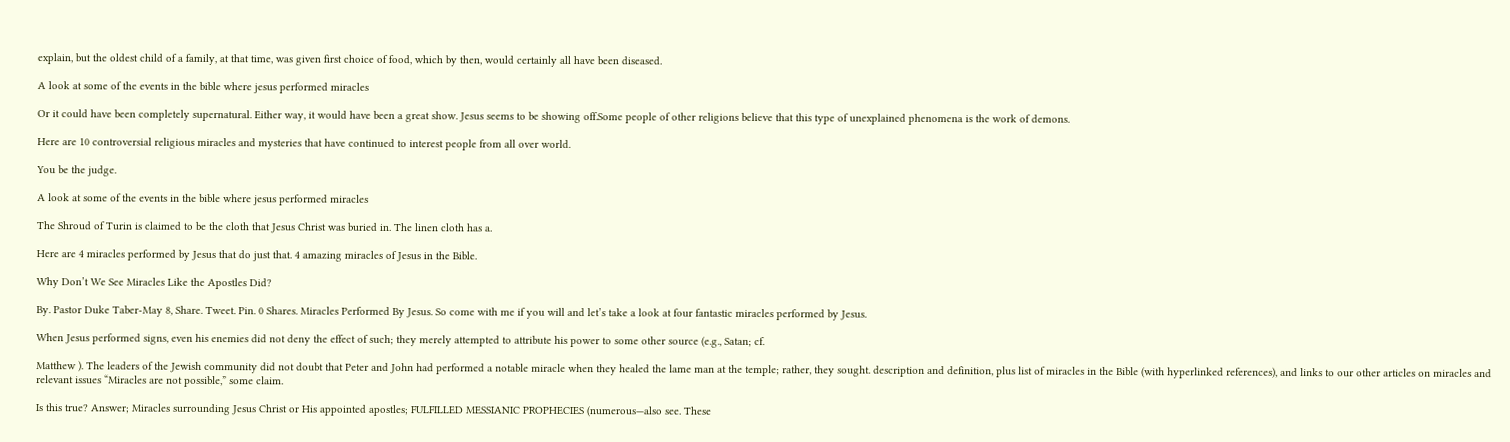explain, but the oldest child of a family, at that time, was given first choice of food, which by then, would certainly all have been diseased.

A look at some of the events in the bible where jesus performed miracles

Or it could have been completely supernatural. Either way, it would have been a great show. Jesus seems to be showing off.Some people of other religions believe that this type of unexplained phenomena is the work of demons.

Here are 10 controversial religious miracles and mysteries that have continued to interest people from all over world.

You be the judge.

A look at some of the events in the bible where jesus performed miracles

The Shroud of Turin is claimed to be the cloth that Jesus Christ was buried in. The linen cloth has a.

Here are 4 miracles performed by Jesus that do just that. 4 amazing miracles of Jesus in the Bible.

Why Don’t We See Miracles Like the Apostles Did?

By. Pastor Duke Taber-May 8, Share. Tweet. Pin. 0 Shares. Miracles Performed By Jesus. So come with me if you will and let’s take a look at four fantastic miracles performed by Jesus.

When Jesus performed signs, even his enemies did not deny the effect of such; they merely attempted to attribute his power to some other source (e.g., Satan; cf.

Matthew ). The leaders of the Jewish community did not doubt that Peter and John had performed a notable miracle when they healed the lame man at the temple; rather, they sought. description and definition, plus list of miracles in the Bible (with hyperlinked references), and links to our other articles on miracles and relevant issues “Miracles are not possible,” some claim.

Is this true? Answer; Miracles surrounding Jesus Christ or His appointed apostles; FULFILLED MESSIANIC PROPHECIES (numerous—also see. These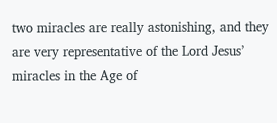two miracles are really astonishing, and they are very representative of the Lord Jesus’ miracles in the Age of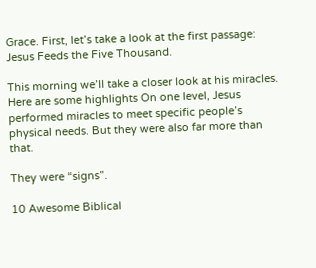Grace. First, let’s take a look at the first passage: Jesus Feeds the Five Thousand.

This morning we’ll take a closer look at his miracles. Here are some highlights On one level, Jesus performed miracles to meet specific people’s physical needs. But they were also far more than that.

They were “signs”.

10 Awesome Biblical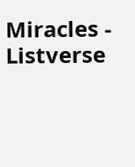Miracles - Listverse